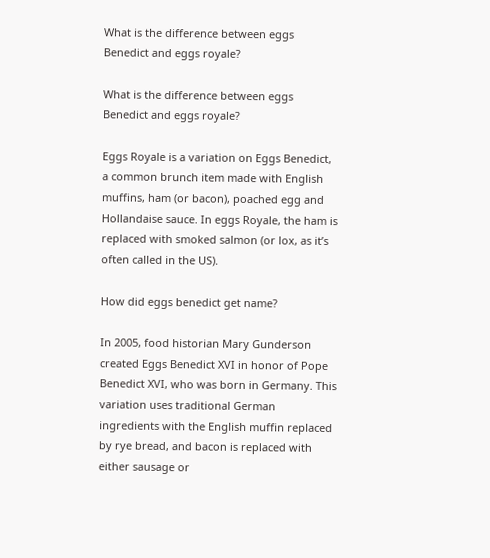What is the difference between eggs Benedict and eggs royale?

What is the difference between eggs Benedict and eggs royale?

Eggs Royale is a variation on Eggs Benedict, a common brunch item made with English muffins, ham (or bacon), poached egg and Hollandaise sauce. In eggs Royale, the ham is replaced with smoked salmon (or lox, as it’s often called in the US).

How did eggs benedict get name?

In 2005, food historian Mary Gunderson created Eggs Benedict XVI in honor of Pope Benedict XVI, who was born in Germany. This variation uses traditional German ingredients with the English muffin replaced by rye bread, and bacon is replaced with either sausage or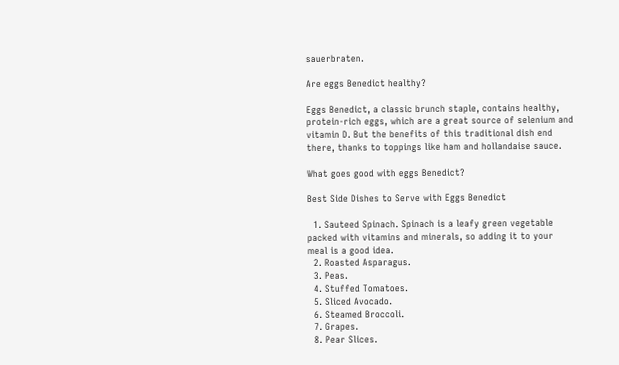sauerbraten.

Are eggs Benedict healthy?

Eggs Benedict, a classic brunch staple, contains healthy, protein-rich eggs, which are a great source of selenium and vitamin D. But the benefits of this traditional dish end there, thanks to toppings like ham and hollandaise sauce.

What goes good with eggs Benedict?

Best Side Dishes to Serve with Eggs Benedict

  1. Sauteed Spinach. Spinach is a leafy green vegetable packed with vitamins and minerals, so adding it to your meal is a good idea.
  2. Roasted Asparagus.
  3. Peas.
  4. Stuffed Tomatoes.
  5. Sliced Avocado.
  6. Steamed Broccoli.
  7. Grapes.
  8. Pear Slices.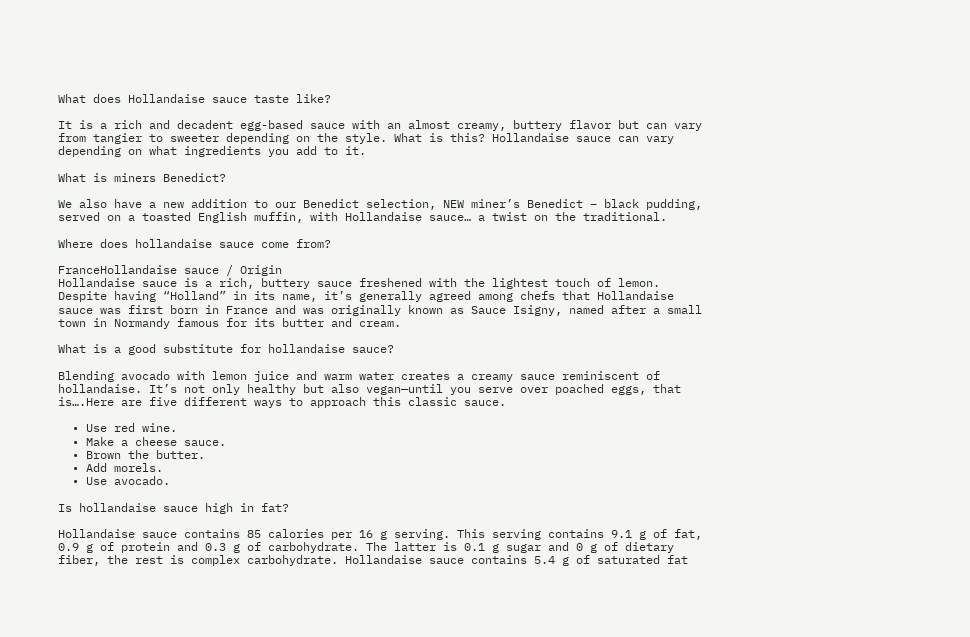What does Hollandaise sauce taste like?

It is a rich and decadent egg-based sauce with an almost creamy, buttery flavor but can vary from tangier to sweeter depending on the style. What is this? Hollandaise sauce can vary depending on what ingredients you add to it.

What is miners Benedict?

We also have a new addition to our Benedict selection, NEW miner’s Benedict – black pudding, served on a toasted English muffin, with Hollandaise sauce… a twist on the traditional.

Where does hollandaise sauce come from?

FranceHollandaise sauce / Origin
Hollandaise sauce is a rich, buttery sauce freshened with the lightest touch of lemon. Despite having “Holland” in its name, it’s generally agreed among chefs that Hollandaise sauce was first born in France and was originally known as Sauce Isigny, named after a small town in Normandy famous for its butter and cream.

What is a good substitute for hollandaise sauce?

Blending avocado with lemon juice and warm water creates a creamy sauce reminiscent of hollandaise. It’s not only healthy but also vegan—until you serve over poached eggs, that is….Here are five different ways to approach this classic sauce.

  • Use red wine.
  • Make a cheese sauce.
  • Brown the butter.
  • Add morels.
  • Use avocado.

Is hollandaise sauce high in fat?

Hollandaise sauce contains 85 calories per 16 g serving. This serving contains 9.1 g of fat, 0.9 g of protein and 0.3 g of carbohydrate. The latter is 0.1 g sugar and 0 g of dietary fiber, the rest is complex carbohydrate. Hollandaise sauce contains 5.4 g of saturated fat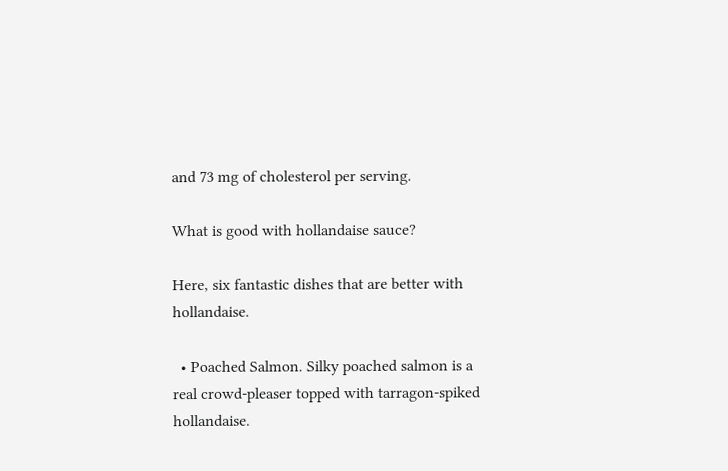and 73 mg of cholesterol per serving.

What is good with hollandaise sauce?

Here, six fantastic dishes that are better with hollandaise.

  • Poached Salmon. Silky poached salmon is a real crowd-pleaser topped with tarragon-spiked hollandaise.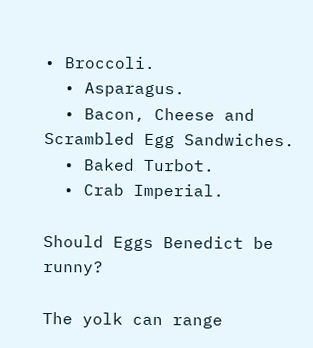• Broccoli.
  • Asparagus.
  • Bacon, Cheese and Scrambled Egg Sandwiches.
  • Baked Turbot.
  • Crab Imperial.

Should Eggs Benedict be runny?

The yolk can range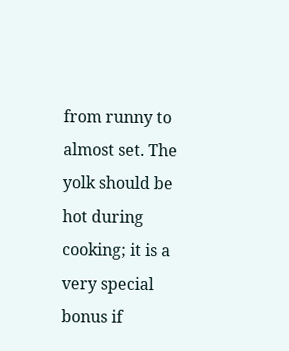from runny to almost set. The yolk should be hot during cooking; it is a very special bonus if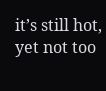it’s still hot, yet not too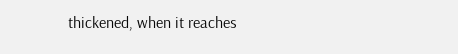thickened, when it reaches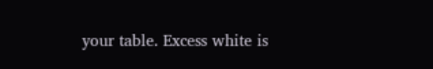your table. Excess white is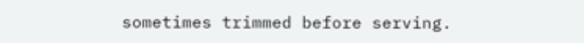sometimes trimmed before serving.